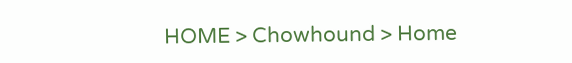HOME > Chowhound > Home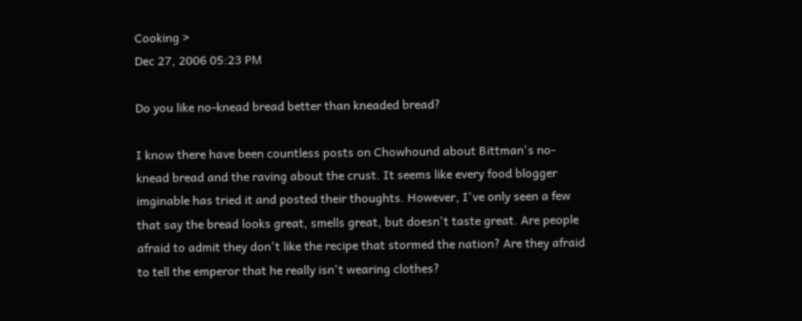Cooking >
Dec 27, 2006 05:23 PM

Do you like no-knead bread better than kneaded bread?

I know there have been countless posts on Chowhound about Bittman's no-knead bread and the raving about the crust. It seems like every food blogger imginable has tried it and posted their thoughts. However, I've only seen a few that say the bread looks great, smells great, but doesn't taste great. Are people afraid to admit they don't like the recipe that stormed the nation? Are they afraid to tell the emperor that he really isn't wearing clothes?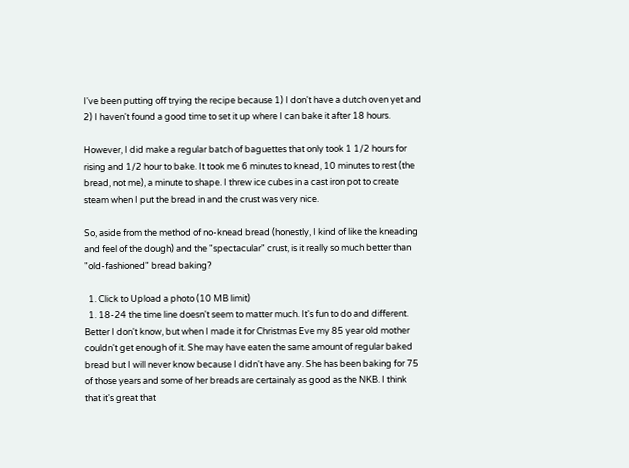I've been putting off trying the recipe because 1) I don't have a dutch oven yet and 2) I haven't found a good time to set it up where I can bake it after 18 hours.

However, I did make a regular batch of baguettes that only took 1 1/2 hours for rising and 1/2 hour to bake. It took me 6 minutes to knead, 10 minutes to rest (the bread, not me), a minute to shape. I threw ice cubes in a cast iron pot to create steam when I put the bread in and the crust was very nice.

So, aside from the method of no-knead bread (honestly, I kind of like the kneading and feel of the dough) and the "spectacular" crust, is it really so much better than "old-fashioned" bread baking?

  1. Click to Upload a photo (10 MB limit)
  1. 18-24 the time line doesn't seem to matter much. It's fun to do and different. Better I don't know, but when I made it for Christmas Eve my 85 year old mother couldn't get enough of it. She may have eaten the same amount of regular baked bread but I will never know because I didn't have any. She has been baking for 75 of those years and some of her breads are certainaly as good as the NKB. I think that it's great that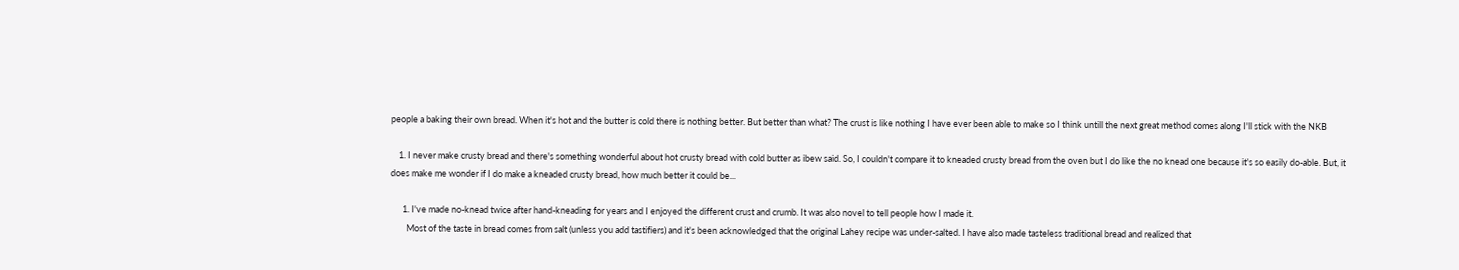people a baking their own bread. When it's hot and the butter is cold there is nothing better. But better than what? The crust is like nothing I have ever been able to make so I think untill the next great method comes along I'll stick with the NKB

    1. I never make crusty bread and there's something wonderful about hot crusty bread with cold butter as ibew said. So, I couldn't compare it to kneaded crusty bread from the oven but I do like the no knead one because it's so easily do-able. But, it does make me wonder if I do make a kneaded crusty bread, how much better it could be...

      1. I've made no-knead twice after hand-kneading for years and I enjoyed the different crust and crumb. It was also novel to tell people how I made it.
        Most of the taste in bread comes from salt (unless you add tastifiers) and it's been acknowledged that the original Lahey recipe was under-salted. I have also made tasteless traditional bread and realized that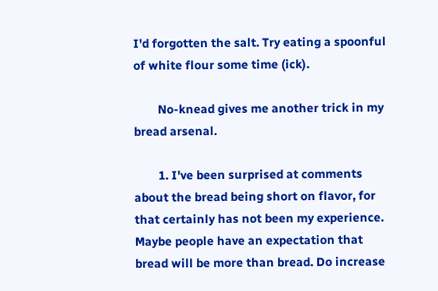I'd forgotten the salt. Try eating a spoonful of white flour some time (ick).

        No-knead gives me another trick in my bread arsenal.

        1. I've been surprised at comments about the bread being short on flavor, for that certainly has not been my experience. Maybe people have an expectation that bread will be more than bread. Do increase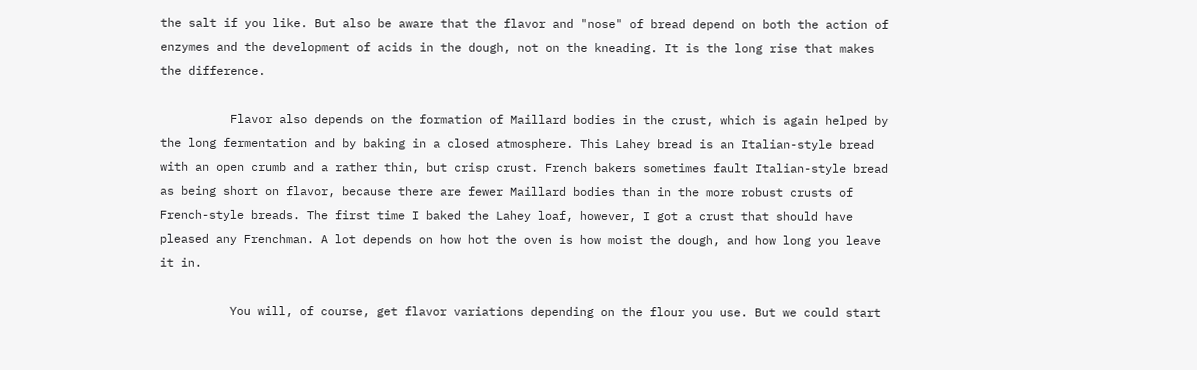the salt if you like. But also be aware that the flavor and "nose" of bread depend on both the action of enzymes and the development of acids in the dough, not on the kneading. It is the long rise that makes the difference.

          Flavor also depends on the formation of Maillard bodies in the crust, which is again helped by the long fermentation and by baking in a closed atmosphere. This Lahey bread is an Italian-style bread with an open crumb and a rather thin, but crisp crust. French bakers sometimes fault Italian-style bread as being short on flavor, because there are fewer Maillard bodies than in the more robust crusts of French-style breads. The first time I baked the Lahey loaf, however, I got a crust that should have pleased any Frenchman. A lot depends on how hot the oven is how moist the dough, and how long you leave it in.

          You will, of course, get flavor variations depending on the flour you use. But we could start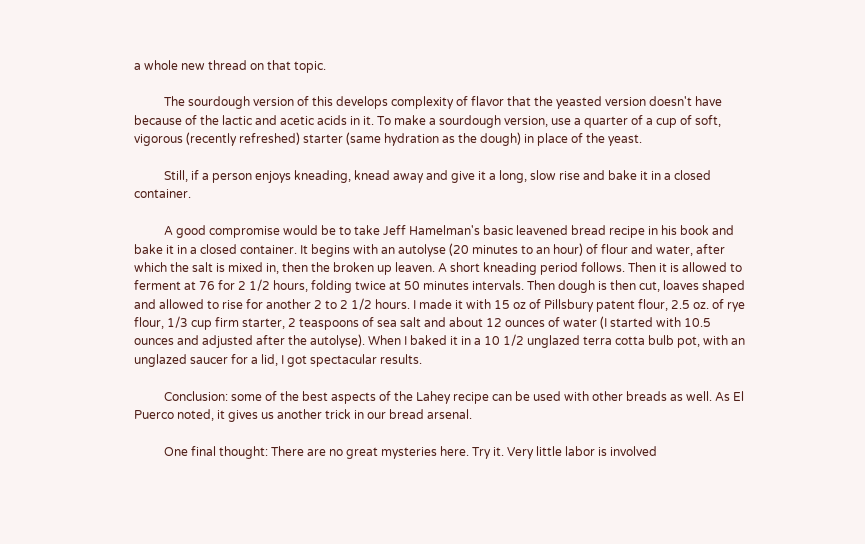a whole new thread on that topic.

          The sourdough version of this develops complexity of flavor that the yeasted version doesn't have because of the lactic and acetic acids in it. To make a sourdough version, use a quarter of a cup of soft, vigorous (recently refreshed) starter (same hydration as the dough) in place of the yeast.

          Still, if a person enjoys kneading, knead away and give it a long, slow rise and bake it in a closed container.

          A good compromise would be to take Jeff Hamelman's basic leavened bread recipe in his book and bake it in a closed container. It begins with an autolyse (20 minutes to an hour) of flour and water, after which the salt is mixed in, then the broken up leaven. A short kneading period follows. Then it is allowed to ferment at 76 for 2 1/2 hours, folding twice at 50 minutes intervals. Then dough is then cut, loaves shaped and allowed to rise for another 2 to 2 1/2 hours. I made it with 15 oz of Pillsbury patent flour, 2.5 oz. of rye flour, 1/3 cup firm starter, 2 teaspoons of sea salt and about 12 ounces of water (I started with 10.5 ounces and adjusted after the autolyse). When I baked it in a 10 1/2 unglazed terra cotta bulb pot, with an unglazed saucer for a lid, I got spectacular results.

          Conclusion: some of the best aspects of the Lahey recipe can be used with other breads as well. As El Puerco noted, it gives us another trick in our bread arsenal.

          One final thought: There are no great mysteries here. Try it. Very little labor is involved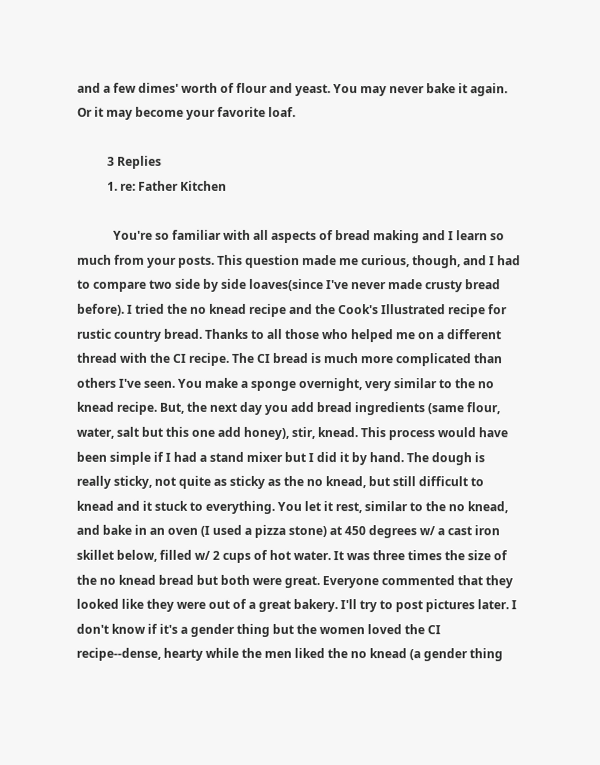and a few dimes' worth of flour and yeast. You may never bake it again. Or it may become your favorite loaf.

          3 Replies
          1. re: Father Kitchen

            You're so familiar with all aspects of bread making and I learn so much from your posts. This question made me curious, though, and I had to compare two side by side loaves(since I've never made crusty bread before). I tried the no knead recipe and the Cook's Illustrated recipe for rustic country bread. Thanks to all those who helped me on a different thread with the CI recipe. The CI bread is much more complicated than others I've seen. You make a sponge overnight, very similar to the no knead recipe. But, the next day you add bread ingredients (same flour, water, salt but this one add honey), stir, knead. This process would have been simple if I had a stand mixer but I did it by hand. The dough is really sticky, not quite as sticky as the no knead, but still difficult to knead and it stuck to everything. You let it rest, similar to the no knead, and bake in an oven (I used a pizza stone) at 450 degrees w/ a cast iron skillet below, filled w/ 2 cups of hot water. It was three times the size of the no knead bread but both were great. Everyone commented that they looked like they were out of a great bakery. I'll try to post pictures later. I don't know if it's a gender thing but the women loved the CI recipe--dense, hearty while the men liked the no knead (a gender thing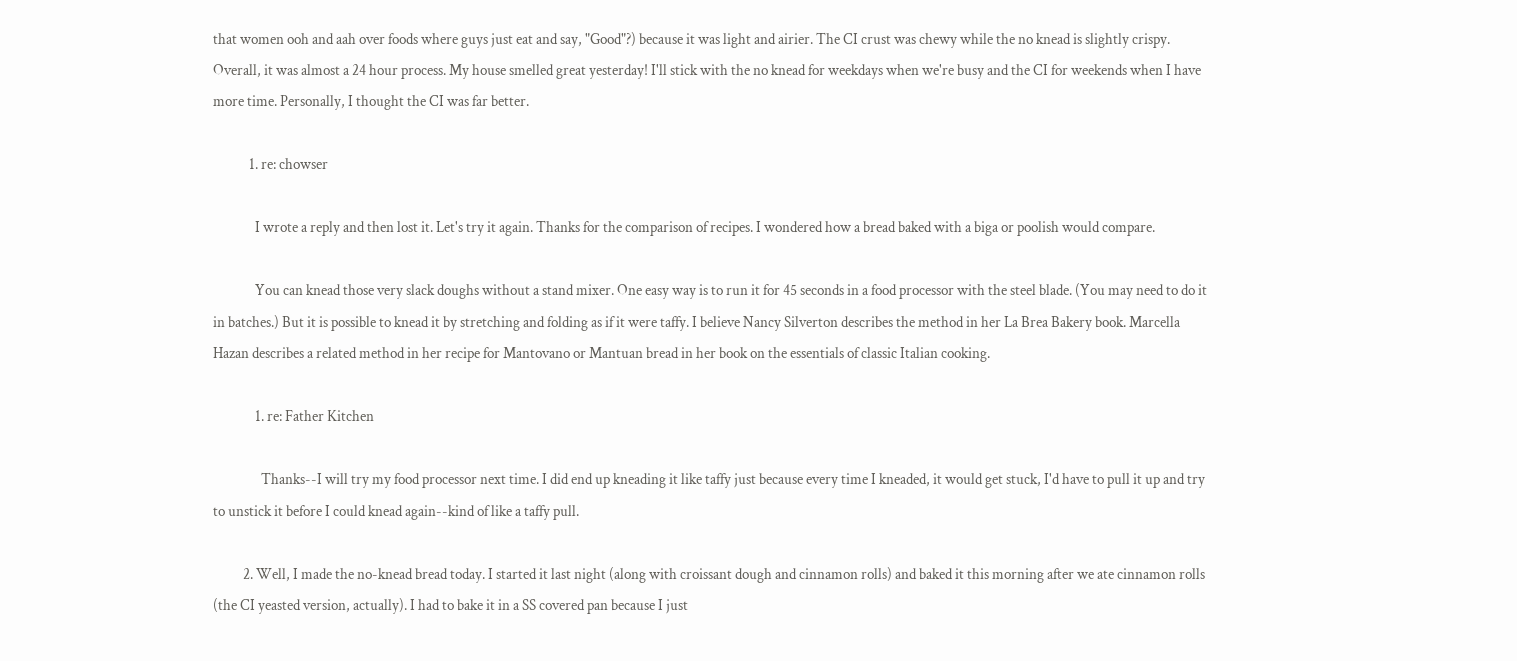that women ooh and aah over foods where guys just eat and say, "Good"?) because it was light and airier. The CI crust was chewy while the no knead is slightly crispy. Overall, it was almost a 24 hour process. My house smelled great yesterday! I'll stick with the no knead for weekdays when we're busy and the CI for weekends when I have more time. Personally, I thought the CI was far better.

            1. re: chowser

              I wrote a reply and then lost it. Let's try it again. Thanks for the comparison of recipes. I wondered how a bread baked with a biga or poolish would compare.

              You can knead those very slack doughs without a stand mixer. One easy way is to run it for 45 seconds in a food processor with the steel blade. (You may need to do it in batches.) But it is possible to knead it by stretching and folding as if it were taffy. I believe Nancy Silverton describes the method in her La Brea Bakery book. Marcella Hazan describes a related method in her recipe for Mantovano or Mantuan bread in her book on the essentials of classic Italian cooking.

              1. re: Father Kitchen

                Thanks--I will try my food processor next time. I did end up kneading it like taffy just because every time I kneaded, it would get stuck, I'd have to pull it up and try to unstick it before I could knead again--kind of like a taffy pull.

          2. Well, I made the no-knead bread today. I started it last night (along with croissant dough and cinnamon rolls) and baked it this morning after we ate cinnamon rolls (the CI yeasted version, actually). I had to bake it in a SS covered pan because I just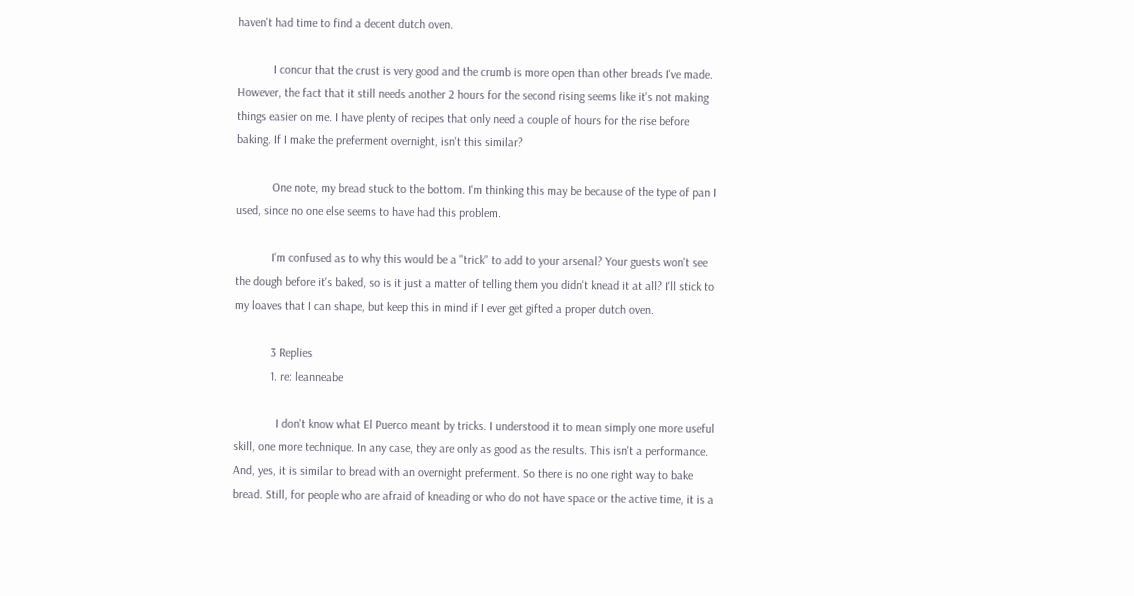haven't had time to find a decent dutch oven.

            I concur that the crust is very good and the crumb is more open than other breads I've made. However, the fact that it still needs another 2 hours for the second rising seems like it's not making things easier on me. I have plenty of recipes that only need a couple of hours for the rise before baking. If I make the preferment overnight, isn't this similar?

            One note, my bread stuck to the bottom. I'm thinking this may be because of the type of pan I used, since no one else seems to have had this problem.

            I'm confused as to why this would be a "trick" to add to your arsenal? Your guests won't see the dough before it's baked, so is it just a matter of telling them you didn't knead it at all? I'll stick to my loaves that I can shape, but keep this in mind if I ever get gifted a proper dutch oven.

            3 Replies
            1. re: leanneabe

              I don't know what El Puerco meant by tricks. I understood it to mean simply one more useful skill, one more technique. In any case, they are only as good as the results. This isn't a performance. And, yes, it is similar to bread with an overnight preferment. So there is no one right way to bake bread. Still, for people who are afraid of kneading or who do not have space or the active time, it is a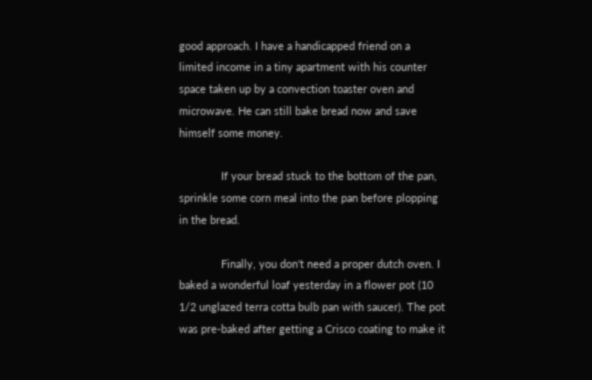good approach. I have a handicapped friend on a limited income in a tiny apartment with his counter space taken up by a convection toaster oven and microwave. He can still bake bread now and save himself some money.

              If your bread stuck to the bottom of the pan, sprinkle some corn meal into the pan before plopping in the bread.

              Finally, you don't need a proper dutch oven. I baked a wonderful loaf yesterday in a flower pot (10 1/2 unglazed terra cotta bulb pan with saucer). The pot was pre-baked after getting a Crisco coating to make it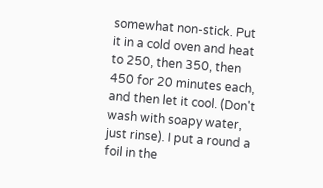somewhat non-stick. Put it in a cold oven and heat to 250, then 350, then 450 for 20 minutes each, and then let it cool. (Don't wash with soapy water, just rinse). I put a round a foil in the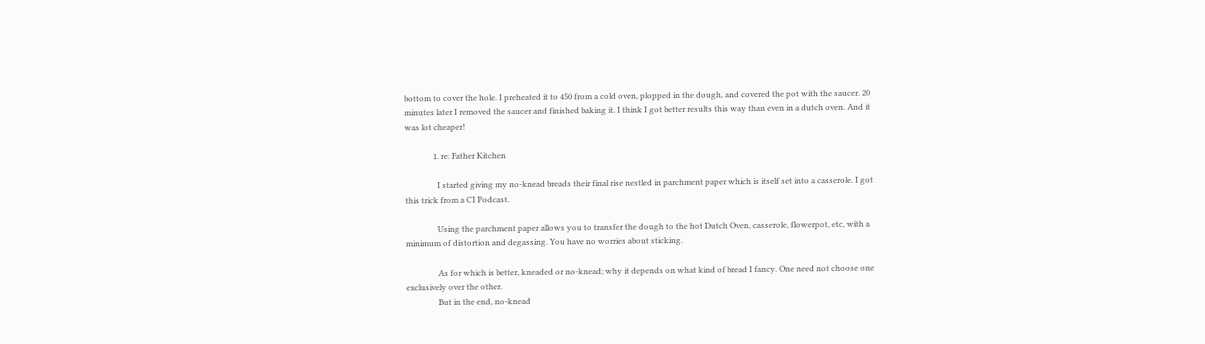bottom to cover the hole. I preheated it to 450 from a cold oven, plopped in the dough, and covered the pot with the saucer. 20 minutes later I removed the saucer and finished baking it. I think I got better results this way than even in a dutch oven. And it was lot cheaper!

              1. re: Father Kitchen

                I started giving my no-knead breads their final rise nestled in parchment paper which is itself set into a casserole. I got this trick from a CI Podcast.

                Using the parchment paper allows you to transfer the dough to the hot Dutch Oven, casserole, flowerpot, etc, with a minimum of distortion and degassing. You have no worries about sticking.

                As for which is better, kneaded or no-knead; why it depends on what kind of bread I fancy. One need not choose one exclusively over the other.
                But in the end, no-knead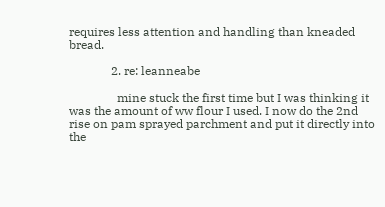requires less attention and handling than kneaded bread.

              2. re: leanneabe

                mine stuck the first time but I was thinking it was the amount of ww flour I used. I now do the 2nd rise on pam sprayed parchment and put it directly into the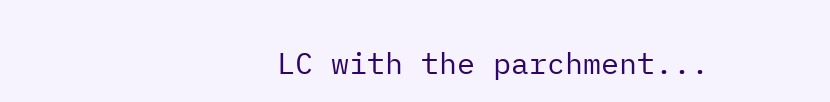LC with the parchment...